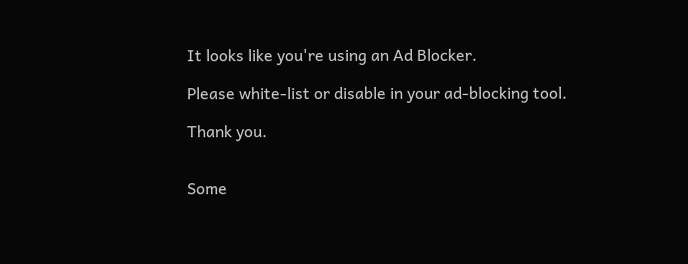It looks like you're using an Ad Blocker.

Please white-list or disable in your ad-blocking tool.

Thank you.


Some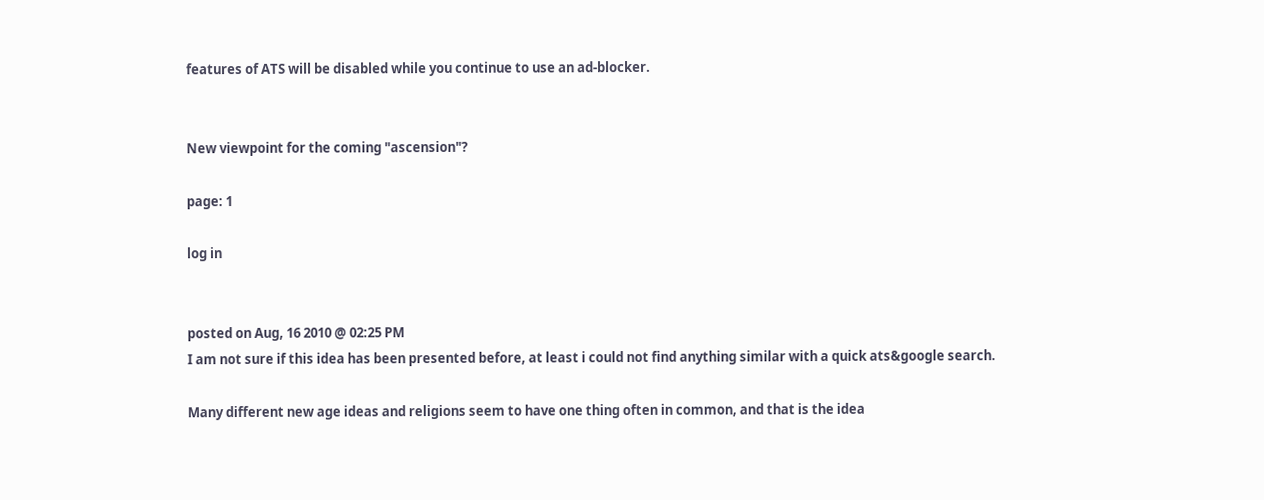features of ATS will be disabled while you continue to use an ad-blocker.


New viewpoint for the coming "ascension"?

page: 1

log in


posted on Aug, 16 2010 @ 02:25 PM
I am not sure if this idea has been presented before, at least i could not find anything similar with a quick ats&google search.

Many different new age ideas and religions seem to have one thing often in common, and that is the idea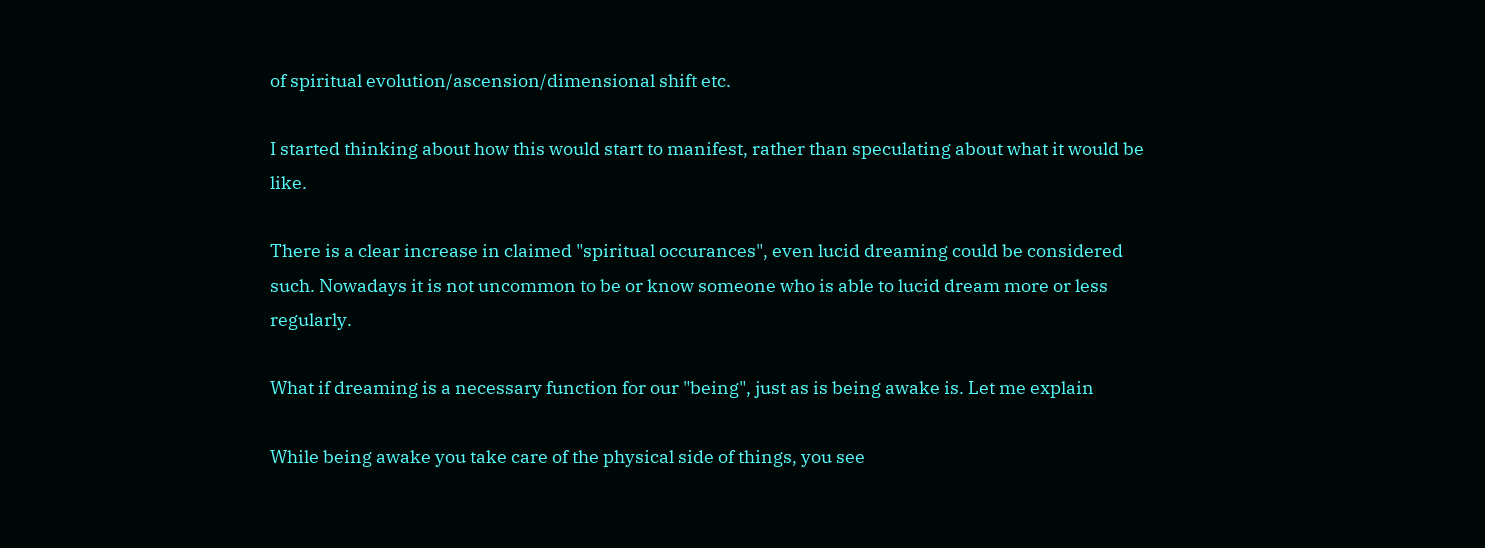of spiritual evolution/ascension/dimensional shift etc.

I started thinking about how this would start to manifest, rather than speculating about what it would be like.

There is a clear increase in claimed "spiritual occurances", even lucid dreaming could be considered such. Nowadays it is not uncommon to be or know someone who is able to lucid dream more or less regularly.

What if dreaming is a necessary function for our "being", just as is being awake is. Let me explain

While being awake you take care of the physical side of things, you see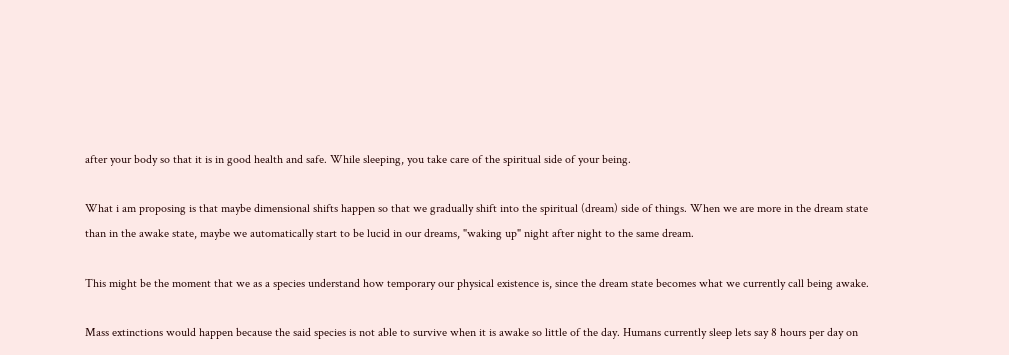after your body so that it is in good health and safe. While sleeping, you take care of the spiritual side of your being.

What i am proposing is that maybe dimensional shifts happen so that we gradually shift into the spiritual (dream) side of things. When we are more in the dream state than in the awake state, maybe we automatically start to be lucid in our dreams, "waking up" night after night to the same dream.

This might be the moment that we as a species understand how temporary our physical existence is, since the dream state becomes what we currently call being awake.

Mass extinctions would happen because the said species is not able to survive when it is awake so little of the day. Humans currently sleep lets say 8 hours per day on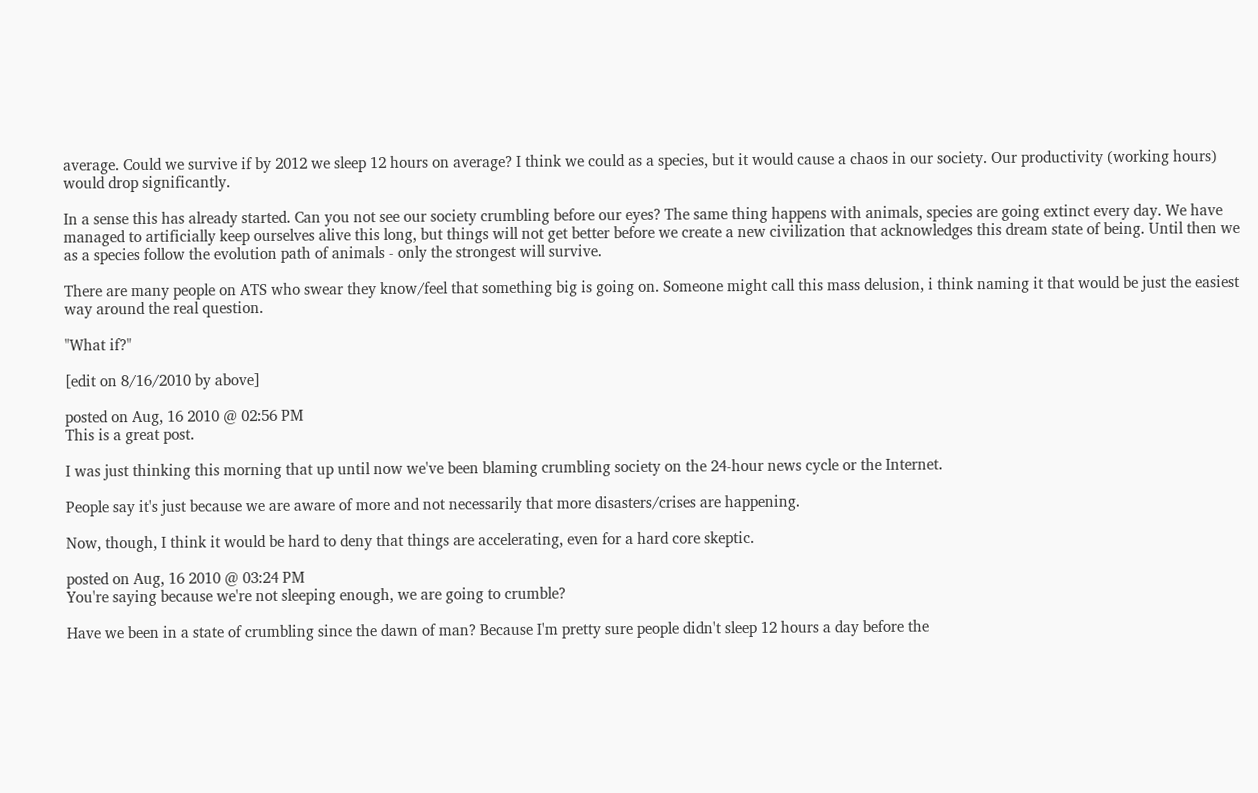average. Could we survive if by 2012 we sleep 12 hours on average? I think we could as a species, but it would cause a chaos in our society. Our productivity (working hours) would drop significantly.

In a sense this has already started. Can you not see our society crumbling before our eyes? The same thing happens with animals, species are going extinct every day. We have managed to artificially keep ourselves alive this long, but things will not get better before we create a new civilization that acknowledges this dream state of being. Until then we as a species follow the evolution path of animals - only the strongest will survive.

There are many people on ATS who swear they know/feel that something big is going on. Someone might call this mass delusion, i think naming it that would be just the easiest way around the real question.

"What if?"

[edit on 8/16/2010 by above]

posted on Aug, 16 2010 @ 02:56 PM
This is a great post.

I was just thinking this morning that up until now we've been blaming crumbling society on the 24-hour news cycle or the Internet.

People say it's just because we are aware of more and not necessarily that more disasters/crises are happening.

Now, though, I think it would be hard to deny that things are accelerating, even for a hard core skeptic.

posted on Aug, 16 2010 @ 03:24 PM
You're saying because we're not sleeping enough, we are going to crumble?

Have we been in a state of crumbling since the dawn of man? Because I'm pretty sure people didn't sleep 12 hours a day before the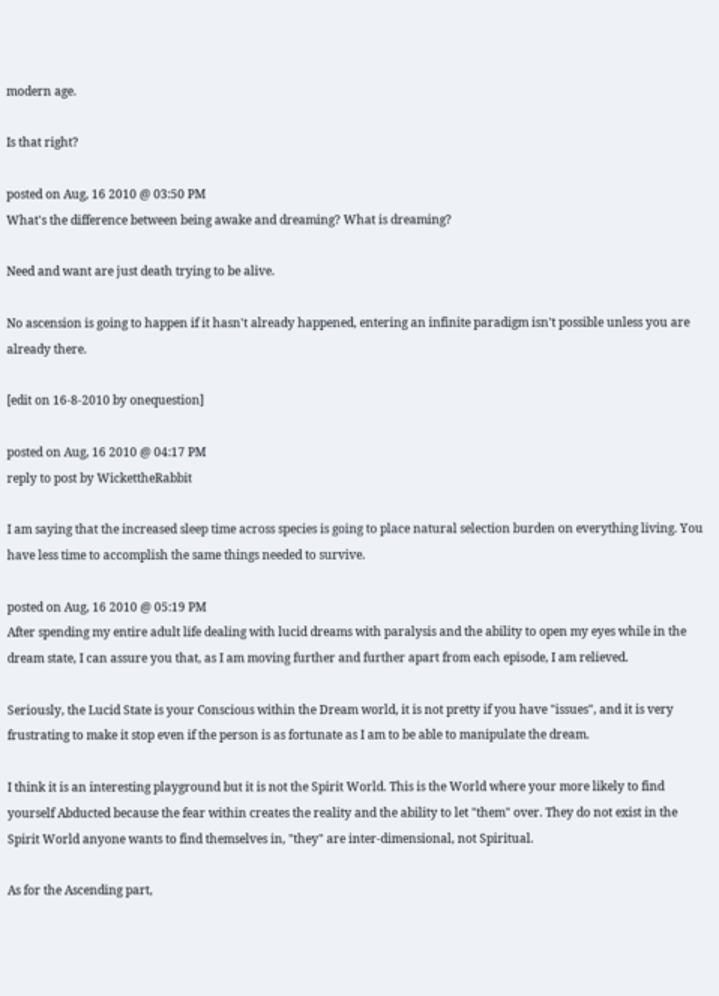modern age.

Is that right?

posted on Aug, 16 2010 @ 03:50 PM
What's the difference between being awake and dreaming? What is dreaming?

Need and want are just death trying to be alive.

No ascension is going to happen if it hasn't already happened, entering an infinite paradigm isn't possible unless you are already there.

[edit on 16-8-2010 by onequestion]

posted on Aug, 16 2010 @ 04:17 PM
reply to post by WickettheRabbit

I am saying that the increased sleep time across species is going to place natural selection burden on everything living. You have less time to accomplish the same things needed to survive.

posted on Aug, 16 2010 @ 05:19 PM
After spending my entire adult life dealing with lucid dreams with paralysis and the ability to open my eyes while in the dream state, I can assure you that, as I am moving further and further apart from each episode, I am relieved.

Seriously, the Lucid State is your Conscious within the Dream world, it is not pretty if you have "issues", and it is very frustrating to make it stop even if the person is as fortunate as I am to be able to manipulate the dream.

I think it is an interesting playground but it is not the Spirit World. This is the World where your more likely to find yourself Abducted because the fear within creates the reality and the ability to let "them" over. They do not exist in the Spirit World anyone wants to find themselves in, "they" are inter-dimensional, not Spiritual.

As for the Ascending part,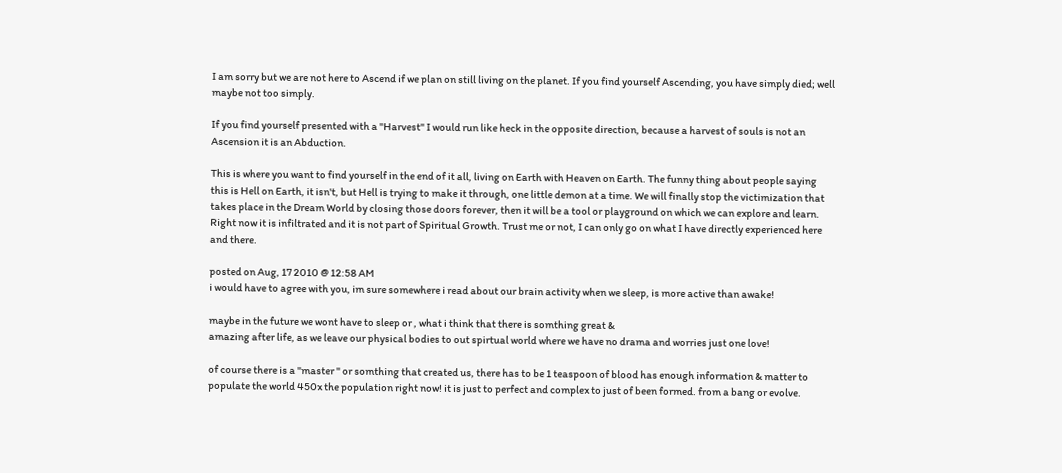I am sorry but we are not here to Ascend if we plan on still living on the planet. If you find yourself Ascending, you have simply died; well maybe not too simply.

If you find yourself presented with a "Harvest" I would run like heck in the opposite direction, because a harvest of souls is not an Ascension it is an Abduction.

This is where you want to find yourself in the end of it all, living on Earth with Heaven on Earth. The funny thing about people saying this is Hell on Earth, it isn't, but Hell is trying to make it through, one little demon at a time. We will finally stop the victimization that takes place in the Dream World by closing those doors forever, then it will be a tool or playground on which we can explore and learn. Right now it is infiltrated and it is not part of Spiritual Growth. Trust me or not, I can only go on what I have directly experienced here and there.

posted on Aug, 17 2010 @ 12:58 AM
i would have to agree with you, im sure somewhere i read about our brain activity when we sleep, is more active than awake!

maybe in the future we wont have to sleep or , what i think that there is somthing great &
amazing after life, as we leave our physical bodies to out spirtual world where we have no drama and worries just one love!

of course there is a "master " or somthing that created us, there has to be 1 teaspoon of blood has enough information & matter to populate the world 450x the population right now! it is just to perfect and complex to just of been formed. from a bang or evolve.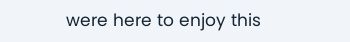were here to enjoy this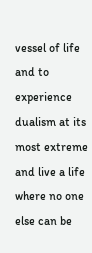vessel of life and to experience dualism at its most extreme and live a life where no one else can be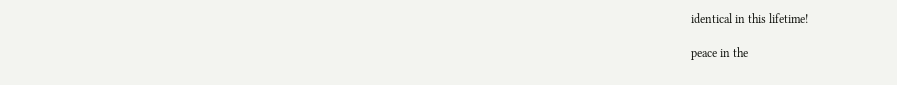identical in this lifetime!

peace in the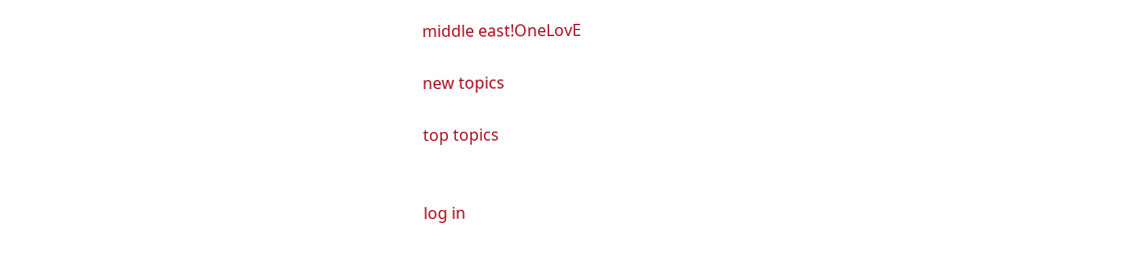middle east!OneLovE

new topics

top topics


log in